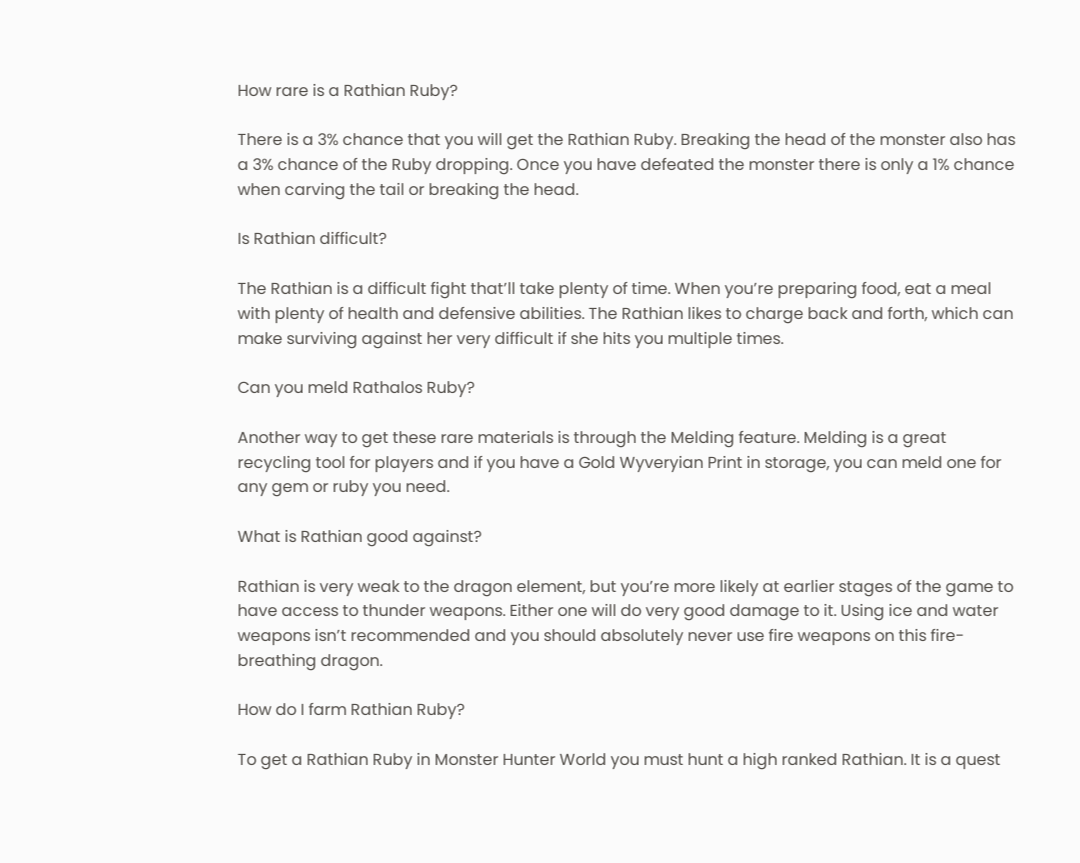How rare is a Rathian Ruby?

There is a 3% chance that you will get the Rathian Ruby. Breaking the head of the monster also has a 3% chance of the Ruby dropping. Once you have defeated the monster there is only a 1% chance when carving the tail or breaking the head.

Is Rathian difficult?

The Rathian is a difficult fight that’ll take plenty of time. When you’re preparing food, eat a meal with plenty of health and defensive abilities. The Rathian likes to charge back and forth, which can make surviving against her very difficult if she hits you multiple times.

Can you meld Rathalos Ruby?

Another way to get these rare materials is through the Melding feature. Melding is a great recycling tool for players and if you have a Gold Wyveryian Print in storage, you can meld one for any gem or ruby you need.

What is Rathian good against?

Rathian is very weak to the dragon element, but you’re more likely at earlier stages of the game to have access to thunder weapons. Either one will do very good damage to it. Using ice and water weapons isn’t recommended and you should absolutely never use fire weapons on this fire-breathing dragon.

How do I farm Rathian Ruby?

To get a Rathian Ruby in Monster Hunter World you must hunt a high ranked Rathian. It is a quest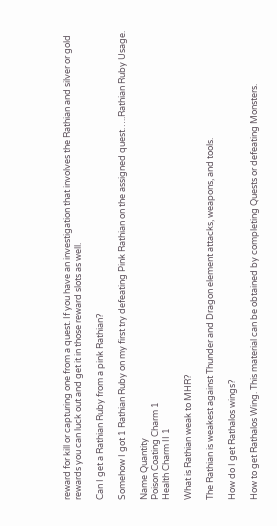reward for kill or capturing one from a quest. If you have an investigation that involves the Rathian and silver or gold rewards you can luck out and get it in those reward slots as well.

Can I get a Rathian Ruby from a pink Rathian?

Somehow I got 1 Rathian Ruby on my first try defeating Pink Rathian on the assigned quest…..Rathian Ruby Usage.

Name Quantity
Poison Coating Charm 1
Health Charm II 1

What is Rathian weak to MHR?

The Rathian is weakest against Thunder and Dragon element attacks, weapons, and tools.

How do I get Rathalos wings?

How to get Rathalos Wing. This material can be obtained by completing Quests or defeating Monsters.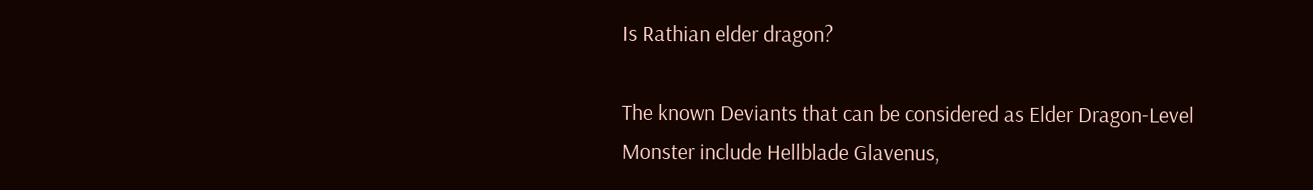Is Rathian elder dragon?

The known Deviants that can be considered as Elder Dragon-Level Monster include Hellblade Glavenus,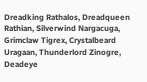Dreadking Rathalos, Dreadqueen Rathian, Silverwind Nargacuga, Grimclaw Tigrex, Crystalbeard Uragaan, Thunderlord Zinogre, Deadeye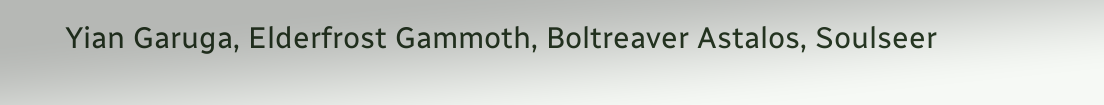Yian Garuga, Elderfrost Gammoth, Boltreaver Astalos, Soulseer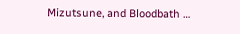Mizutsune, and Bloodbath …